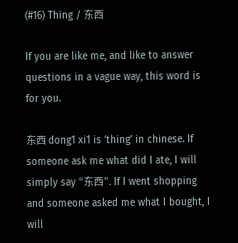(#16) Thing / 东西

If you are like me, and like to answer questions in a vague way, this word is for you.

东西 dong1 xi1 is ‘thing’ in chinese. If someone ask me what did I ate, I will simply say “东西”. If I went shopping and someone asked me what I bought, I will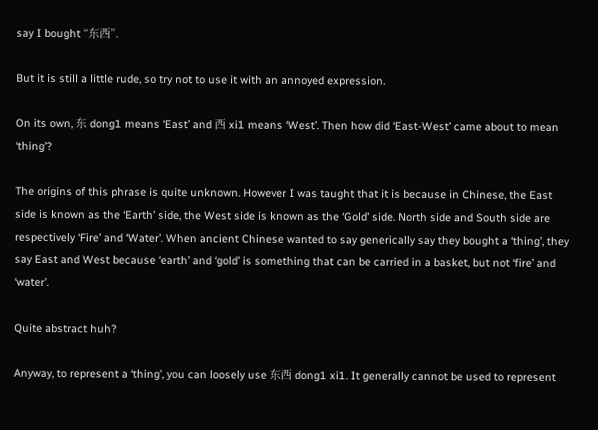say I bought “东西”.

But it is still a little rude, so try not to use it with an annoyed expression.

On its own, 东 dong1 means ‘East’ and 西 xi1 means ‘West’. Then how did ‘East-West’ came about to mean ‘thing’?

The origins of this phrase is quite unknown. However I was taught that it is because in Chinese, the East side is known as the ‘Earth’ side, the West side is known as the ‘Gold’ side. North side and South side are respectively ‘Fire’ and ‘Water’. When ancient Chinese wanted to say generically say they bought a ‘thing’, they say East and West because ‘earth’ and ‘gold’ is something that can be carried in a basket, but not ‘fire’ and ‘water’.

Quite abstract huh?

Anyway, to represent a ‘thing’, you can loosely use 东西 dong1 xi1. It generally cannot be used to represent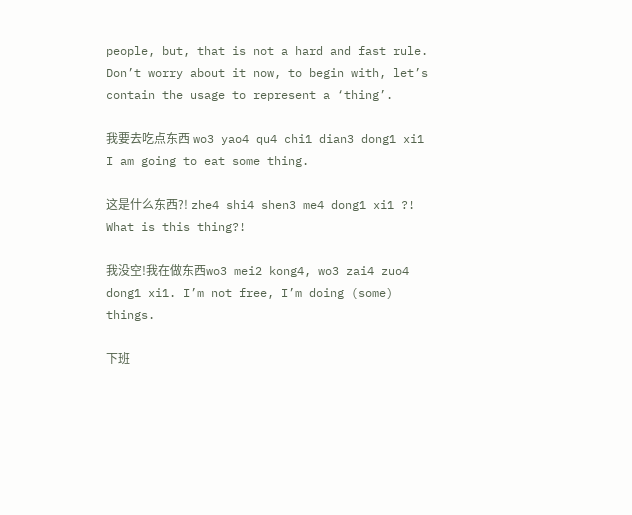people, but, that is not a hard and fast rule. Don’t worry about it now, to begin with, let’s contain the usage to represent a ‘thing’.

我要去吃点东西 wo3 yao4 qu4 chi1 dian3 dong1 xi1 I am going to eat some thing.

这是什么东西?! zhe4 shi4 shen3 me4 dong1 xi1 ?! What is this thing?!

我没空!我在做东西wo3 mei2 kong4, wo3 zai4 zuo4 dong1 xi1. I’m not free, I’m doing (some) things.

下班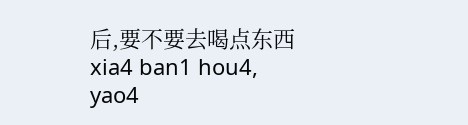后,要不要去喝点东西xia4 ban1 hou4, yao4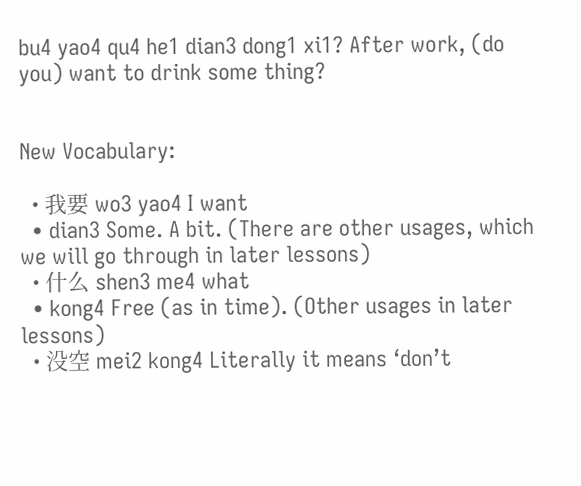bu4 yao4 qu4 he1 dian3 dong1 xi1? After work, (do you) want to drink some thing?


New Vocabulary:

  • 我要 wo3 yao4 I want
  • dian3 Some. A bit. (There are other usages, which we will go through in later lessons)
  • 什么 shen3 me4 what
  • kong4 Free (as in time). (Other usages in later lessons)
  • 没空 mei2 kong4 Literally it means ‘don’t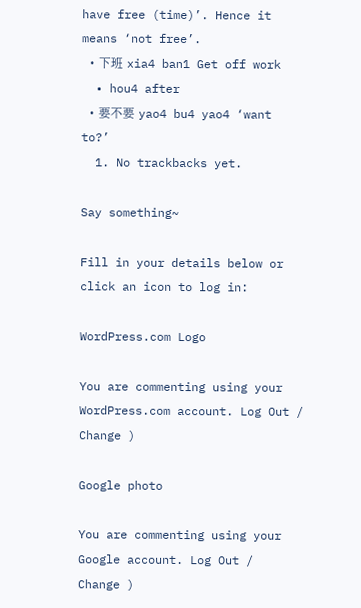have free (time)’. Hence it means ‘not free’.
  • 下班 xia4 ban1 Get off work
  • hou4 after
  • 要不要 yao4 bu4 yao4 ‘want to?’
  1. No trackbacks yet.

Say something~

Fill in your details below or click an icon to log in:

WordPress.com Logo

You are commenting using your WordPress.com account. Log Out /  Change )

Google photo

You are commenting using your Google account. Log Out /  Change )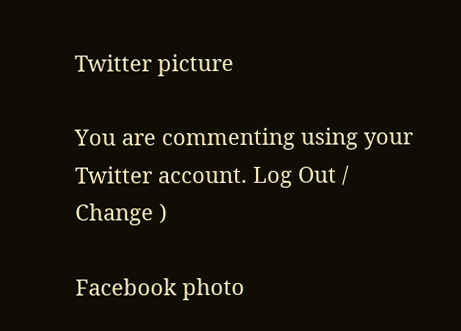Twitter picture

You are commenting using your Twitter account. Log Out /  Change )

Facebook photo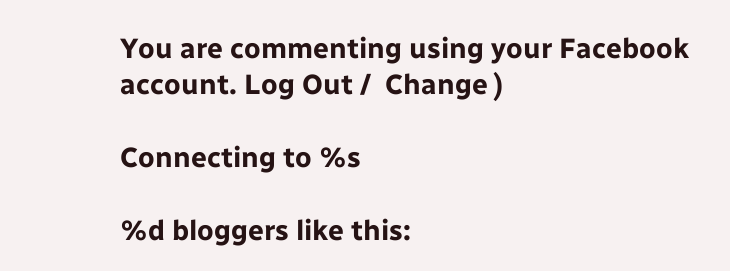You are commenting using your Facebook account. Log Out /  Change )

Connecting to %s

%d bloggers like this: